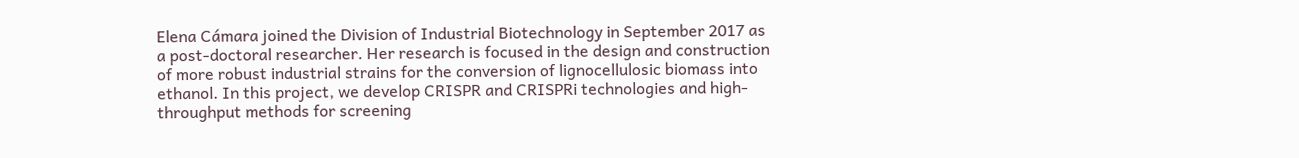Elena Cámara joined the Division of Industrial Biotechnology in September 2017 as a post-doctoral researcher. Her research is focused in the design and construction of more robust industrial strains for the conversion of lignocellulosic biomass into ethanol. In this project, we develop CRISPR and CRISPRi technologies and high-throughput methods for screening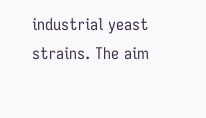industrial yeast strains. The aim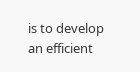is to develop an efficient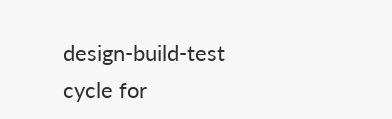design-build-test cycle for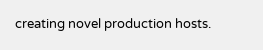creating novel production hosts.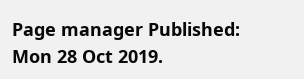Page manager Published: Mon 28 Oct 2019.